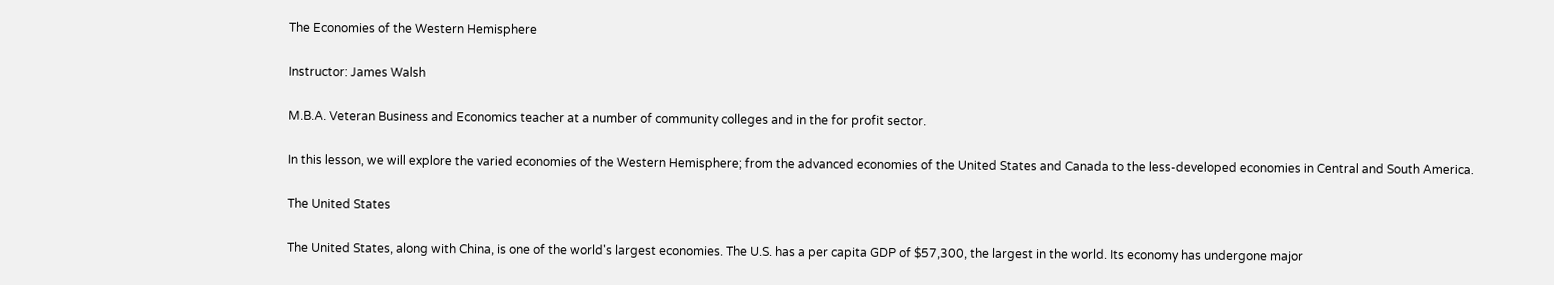The Economies of the Western Hemisphere

Instructor: James Walsh

M.B.A. Veteran Business and Economics teacher at a number of community colleges and in the for profit sector.

In this lesson, we will explore the varied economies of the Western Hemisphere; from the advanced economies of the United States and Canada to the less-developed economies in Central and South America.

The United States

The United States, along with China, is one of the world's largest economies. The U.S. has a per capita GDP of $57,300, the largest in the world. Its economy has undergone major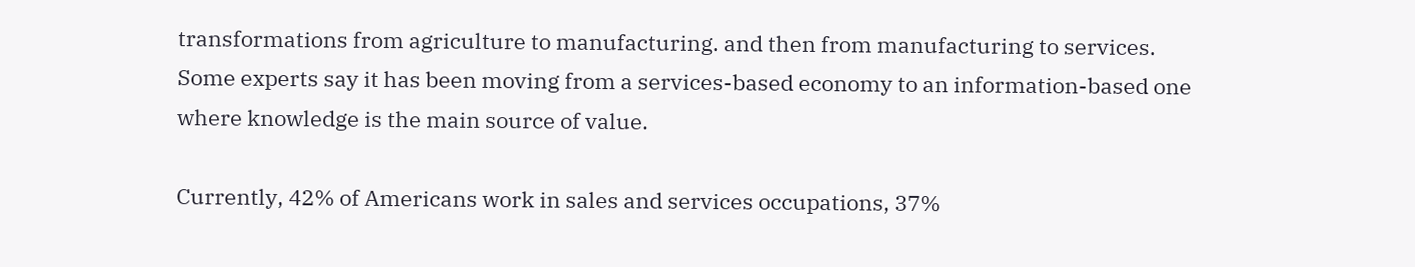transformations from agriculture to manufacturing. and then from manufacturing to services. Some experts say it has been moving from a services-based economy to an information-based one where knowledge is the main source of value.

Currently, 42% of Americans work in sales and services occupations, 37%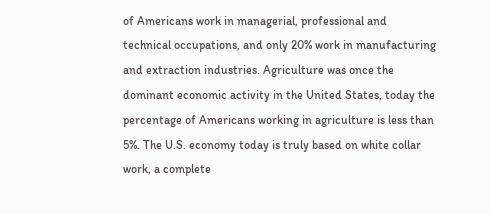of Americans work in managerial, professional and technical occupations, and only 20% work in manufacturing and extraction industries. Agriculture was once the dominant economic activity in the United States, today the percentage of Americans working in agriculture is less than 5%. The U.S. economy today is truly based on white collar work, a complete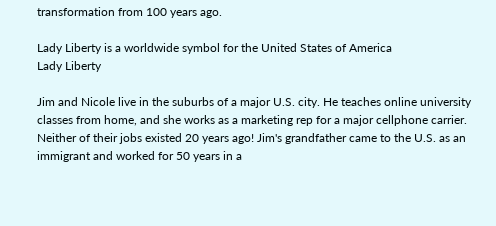transformation from 100 years ago.

Lady Liberty is a worldwide symbol for the United States of America
Lady Liberty

Jim and Nicole live in the suburbs of a major U.S. city. He teaches online university classes from home, and she works as a marketing rep for a major cellphone carrier. Neither of their jobs existed 20 years ago! Jim's grandfather came to the U.S. as an immigrant and worked for 50 years in a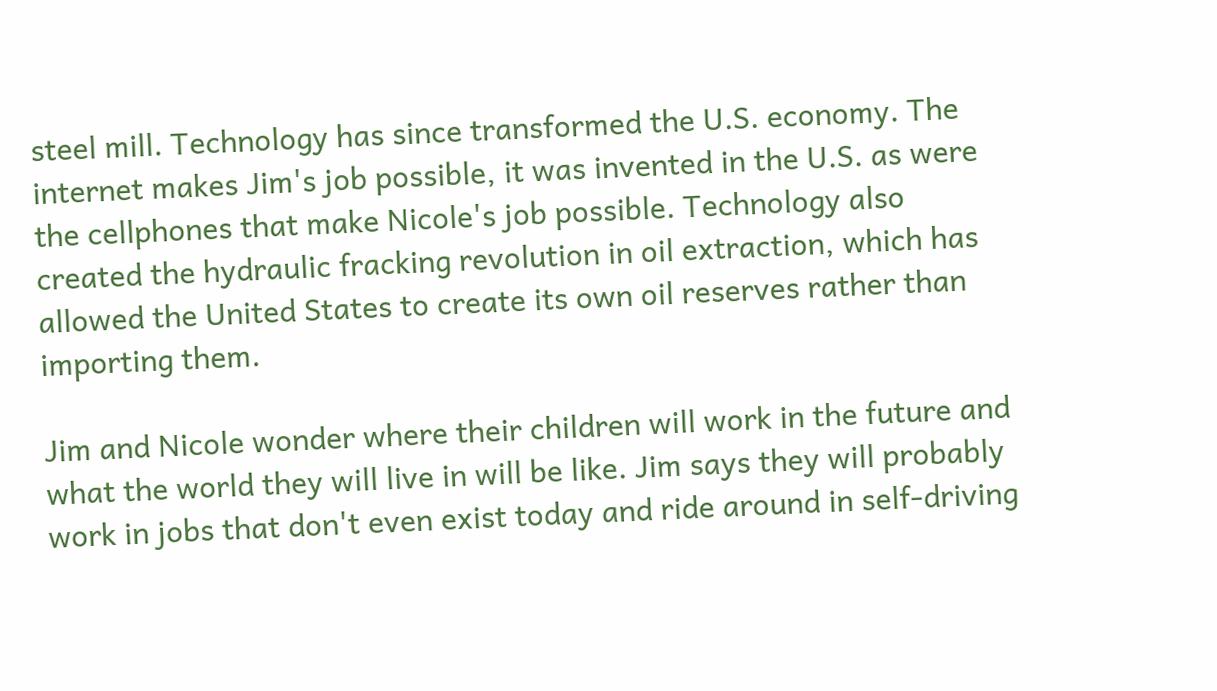steel mill. Technology has since transformed the U.S. economy. The internet makes Jim's job possible, it was invented in the U.S. as were the cellphones that make Nicole's job possible. Technology also created the hydraulic fracking revolution in oil extraction, which has allowed the United States to create its own oil reserves rather than importing them.

Jim and Nicole wonder where their children will work in the future and what the world they will live in will be like. Jim says they will probably work in jobs that don't even exist today and ride around in self-driving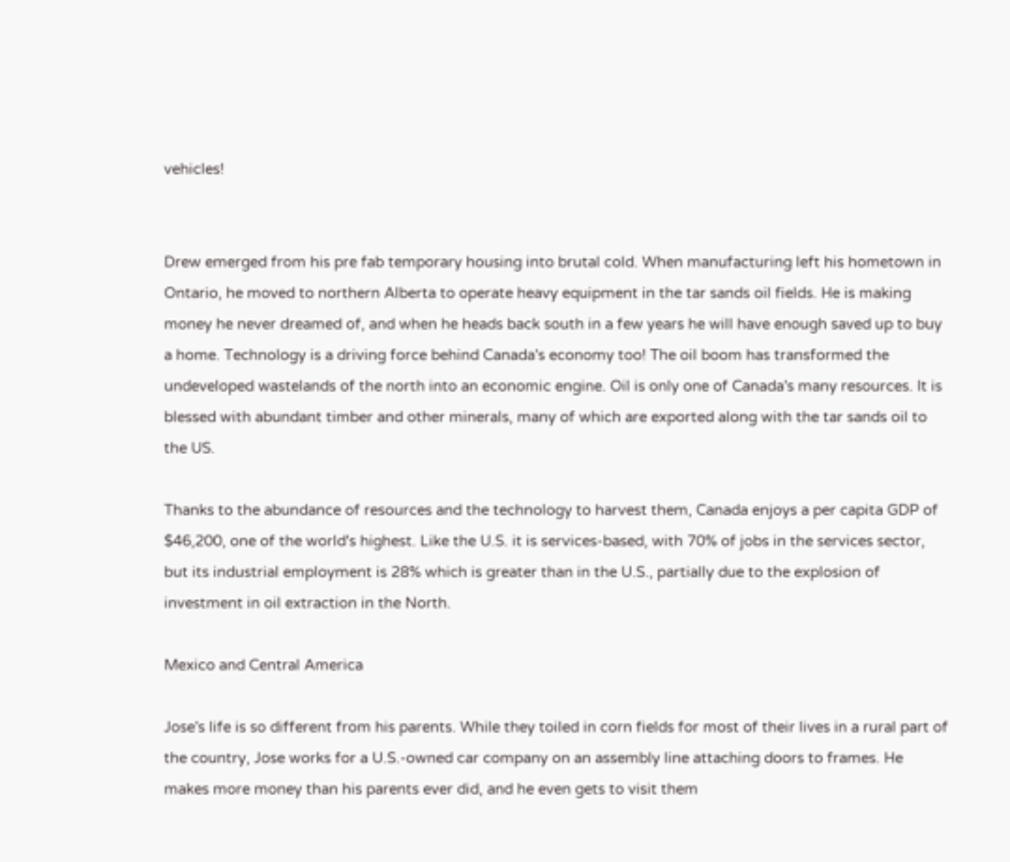vehicles!


Drew emerged from his pre fab temporary housing into brutal cold. When manufacturing left his hometown in Ontario, he moved to northern Alberta to operate heavy equipment in the tar sands oil fields. He is making money he never dreamed of, and when he heads back south in a few years he will have enough saved up to buy a home. Technology is a driving force behind Canada's economy too! The oil boom has transformed the undeveloped wastelands of the north into an economic engine. Oil is only one of Canada's many resources. It is blessed with abundant timber and other minerals, many of which are exported along with the tar sands oil to the US.

Thanks to the abundance of resources and the technology to harvest them, Canada enjoys a per capita GDP of $46,200, one of the world's highest. Like the U.S. it is services-based, with 70% of jobs in the services sector, but its industrial employment is 28% which is greater than in the U.S., partially due to the explosion of investment in oil extraction in the North.

Mexico and Central America

Jose's life is so different from his parents. While they toiled in corn fields for most of their lives in a rural part of the country, Jose works for a U.S.-owned car company on an assembly line attaching doors to frames. He makes more money than his parents ever did, and he even gets to visit them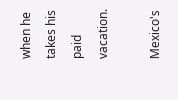when he takes his paid vacation.

Mexico's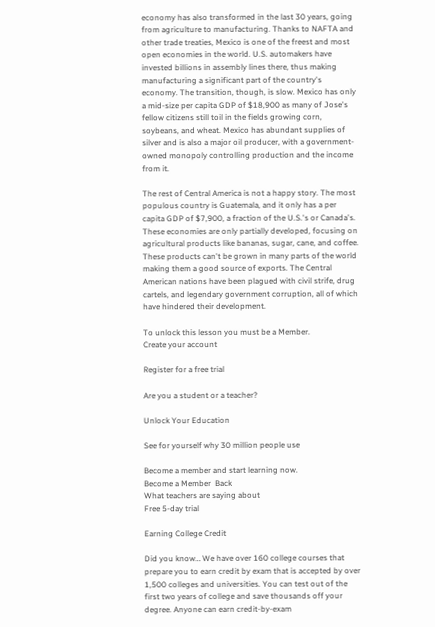economy has also transformed in the last 30 years, going from agriculture to manufacturing. Thanks to NAFTA and other trade treaties, Mexico is one of the freest and most open economies in the world. U.S. automakers have invested billions in assembly lines there, thus making manufacturing a significant part of the country's economy. The transition, though, is slow. Mexico has only a mid-size per capita GDP of $18,900 as many of Jose's fellow citizens still toil in the fields growing corn, soybeans, and wheat. Mexico has abundant supplies of silver and is also a major oil producer, with a government-owned monopoly controlling production and the income from it.

The rest of Central America is not a happy story. The most populous country is Guatemala, and it only has a per capita GDP of $7,900, a fraction of the U.S.'s or Canada's. These economies are only partially developed, focusing on agricultural products like bananas, sugar, cane, and coffee. These products can't be grown in many parts of the world making them a good source of exports. The Central American nations have been plagued with civil strife, drug cartels, and legendary government corruption, all of which have hindered their development.

To unlock this lesson you must be a Member.
Create your account

Register for a free trial

Are you a student or a teacher?

Unlock Your Education

See for yourself why 30 million people use

Become a member and start learning now.
Become a Member  Back
What teachers are saying about
Free 5-day trial

Earning College Credit

Did you know… We have over 160 college courses that prepare you to earn credit by exam that is accepted by over 1,500 colleges and universities. You can test out of the first two years of college and save thousands off your degree. Anyone can earn credit-by-exam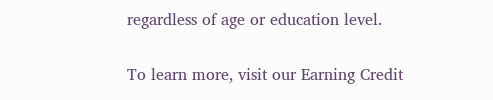regardless of age or education level.

To learn more, visit our Earning Credit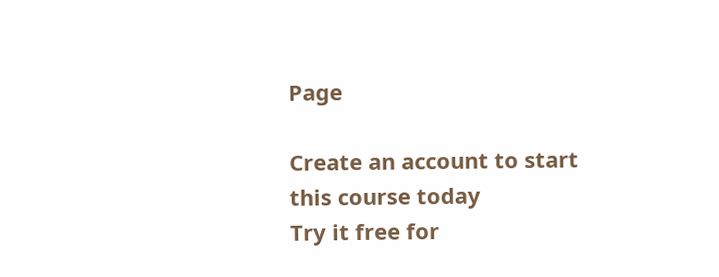Page

Create an account to start this course today
Try it free for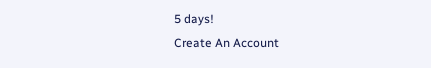5 days!
Create An Account